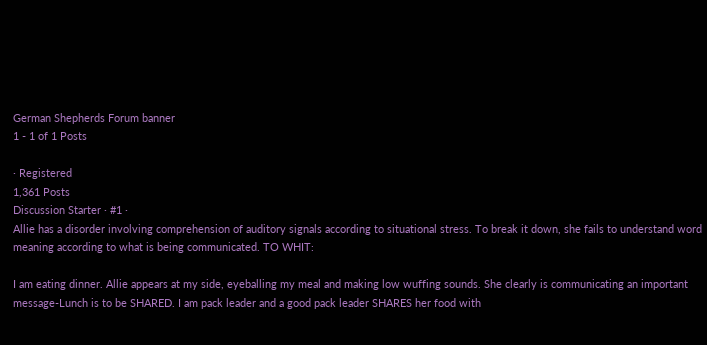German Shepherds Forum banner
1 - 1 of 1 Posts

· Registered
1,361 Posts
Discussion Starter · #1 ·
Allie has a disorder involving comprehension of auditory signals according to situational stress. To break it down, she fails to understand word meaning according to what is being communicated. TO WHIT:

I am eating dinner. Allie appears at my side, eyeballing my meal and making low wuffing sounds. She clearly is communicating an important message-Lunch is to be SHARED. I am pack leader and a good pack leader SHARES her food with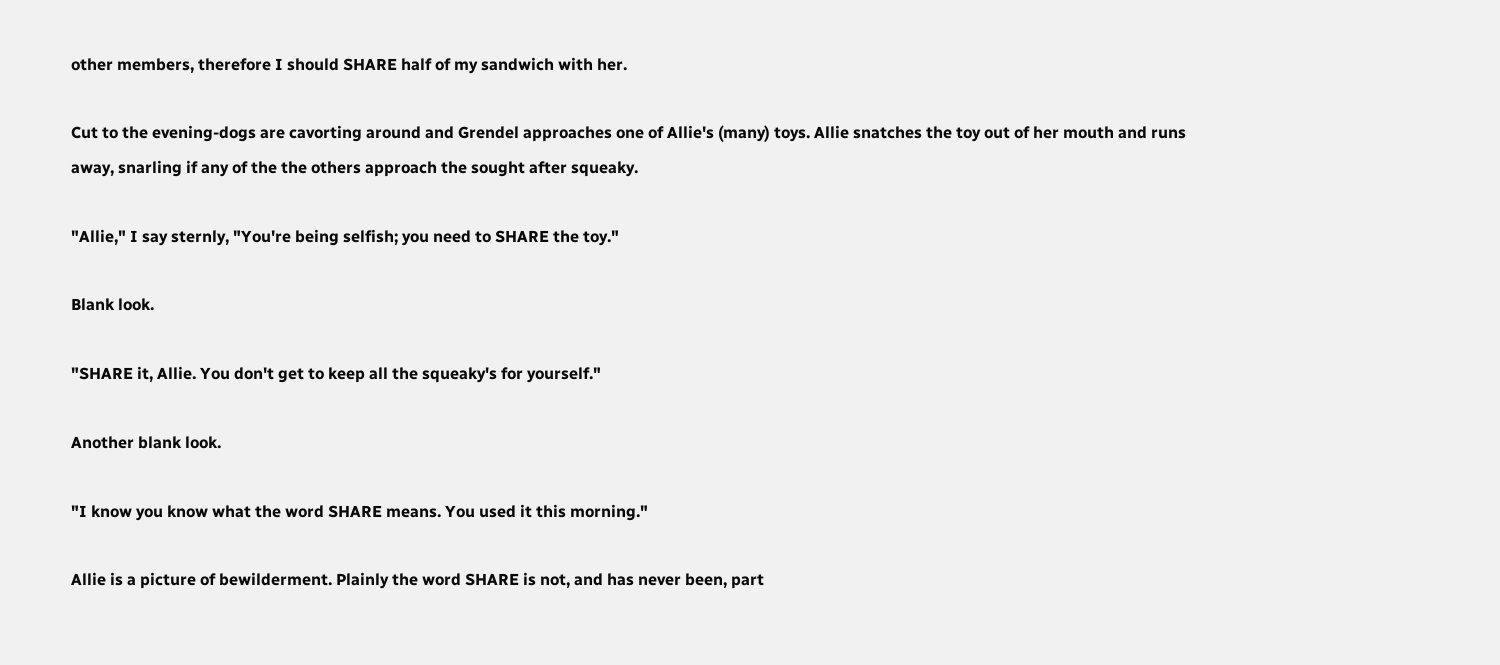other members, therefore I should SHARE half of my sandwich with her.

Cut to the evening-dogs are cavorting around and Grendel approaches one of Allie's (many) toys. Allie snatches the toy out of her mouth and runs away, snarling if any of the the others approach the sought after squeaky.

"Allie," I say sternly, "You're being selfish; you need to SHARE the toy."

Blank look.

"SHARE it, Allie. You don't get to keep all the squeaky's for yourself."

Another blank look.

"I know you know what the word SHARE means. You used it this morning."

Allie is a picture of bewilderment. Plainly the word SHARE is not, and has never been, part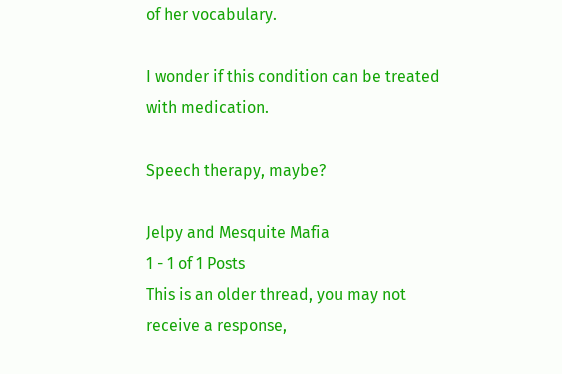of her vocabulary.

I wonder if this condition can be treated with medication.

Speech therapy, maybe?

Jelpy and Mesquite Mafia
1 - 1 of 1 Posts
This is an older thread, you may not receive a response,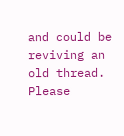and could be reviving an old thread. Please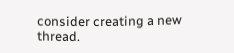consider creating a new thread.